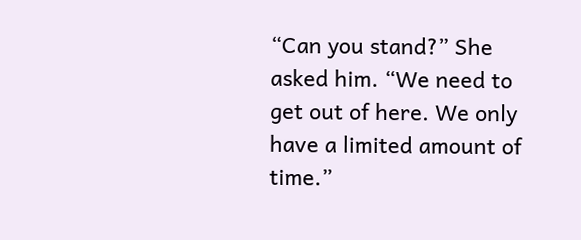“Can you stand?” She asked him. “We need to get out of here. We only have a limited amount of time.”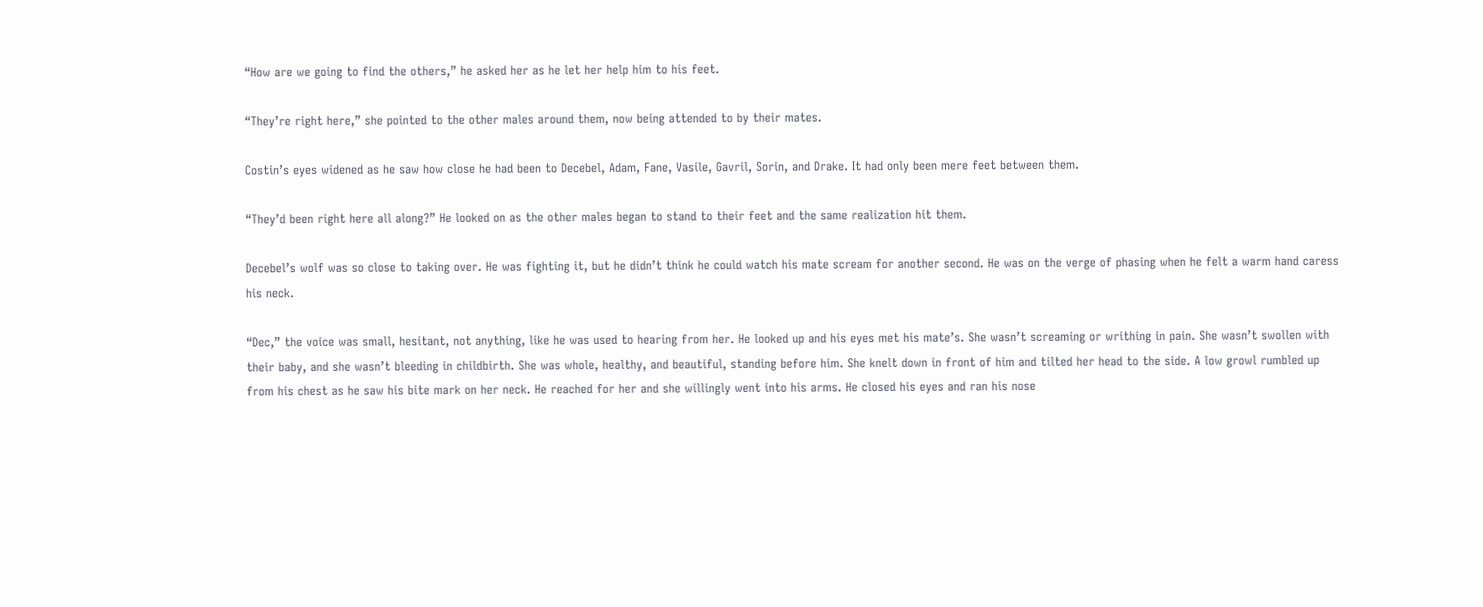“How are we going to find the others,” he asked her as he let her help him to his feet.

“They’re right here,” she pointed to the other males around them, now being attended to by their mates.

Costin’s eyes widened as he saw how close he had been to Decebel, Adam, Fane, Vasile, Gavril, Sorin, and Drake. It had only been mere feet between them.

“They’d been right here all along?” He looked on as the other males began to stand to their feet and the same realization hit them.

Decebel’s wolf was so close to taking over. He was fighting it, but he didn’t think he could watch his mate scream for another second. He was on the verge of phasing when he felt a warm hand caress his neck.

“Dec,” the voice was small, hesitant, not anything, like he was used to hearing from her. He looked up and his eyes met his mate’s. She wasn’t screaming or writhing in pain. She wasn’t swollen with their baby, and she wasn’t bleeding in childbirth. She was whole, healthy, and beautiful, standing before him. She knelt down in front of him and tilted her head to the side. A low growl rumbled up from his chest as he saw his bite mark on her neck. He reached for her and she willingly went into his arms. He closed his eyes and ran his nose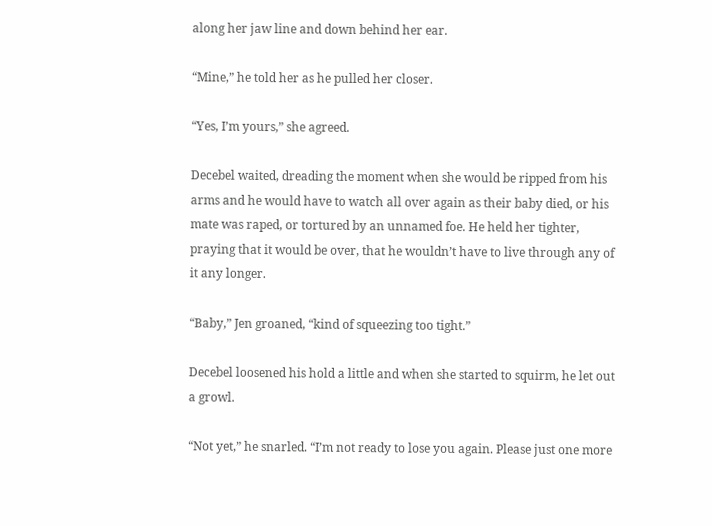along her jaw line and down behind her ear.

“Mine,” he told her as he pulled her closer.

“Yes, I’m yours,” she agreed.

Decebel waited, dreading the moment when she would be ripped from his arms and he would have to watch all over again as their baby died, or his mate was raped, or tortured by an unnamed foe. He held her tighter, praying that it would be over, that he wouldn’t have to live through any of it any longer.

“Baby,” Jen groaned, “kind of squeezing too tight.”

Decebel loosened his hold a little and when she started to squirm, he let out a growl.

“Not yet,” he snarled. “I’m not ready to lose you again. Please just one more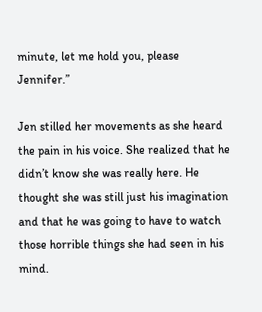minute, let me hold you, please Jennifer.”

Jen stilled her movements as she heard the pain in his voice. She realized that he didn’t know she was really here. He thought she was still just his imagination and that he was going to have to watch those horrible things she had seen in his mind.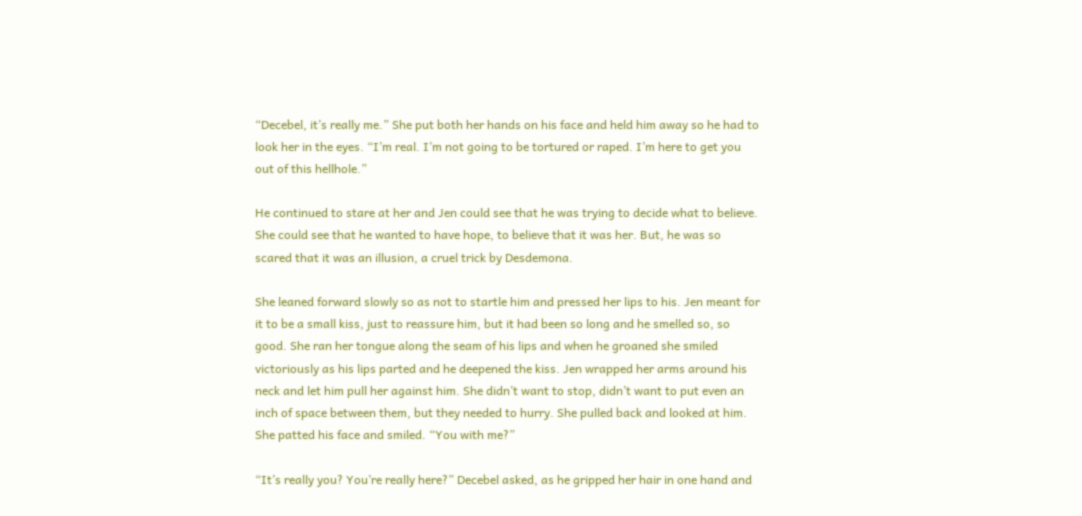“Decebel, it’s really me.” She put both her hands on his face and held him away so he had to look her in the eyes. “I’m real. I’m not going to be tortured or raped. I’m here to get you out of this hellhole.”

He continued to stare at her and Jen could see that he was trying to decide what to believe. She could see that he wanted to have hope, to believe that it was her. But, he was so scared that it was an illusion, a cruel trick by Desdemona.

She leaned forward slowly so as not to startle him and pressed her lips to his. Jen meant for it to be a small kiss, just to reassure him, but it had been so long and he smelled so, so good. She ran her tongue along the seam of his lips and when he groaned she smiled victoriously as his lips parted and he deepened the kiss. Jen wrapped her arms around his neck and let him pull her against him. She didn’t want to stop, didn’t want to put even an inch of space between them, but they needed to hurry. She pulled back and looked at him. She patted his face and smiled. “You with me?”

“It’s really you? You’re really here?” Decebel asked, as he gripped her hair in one hand and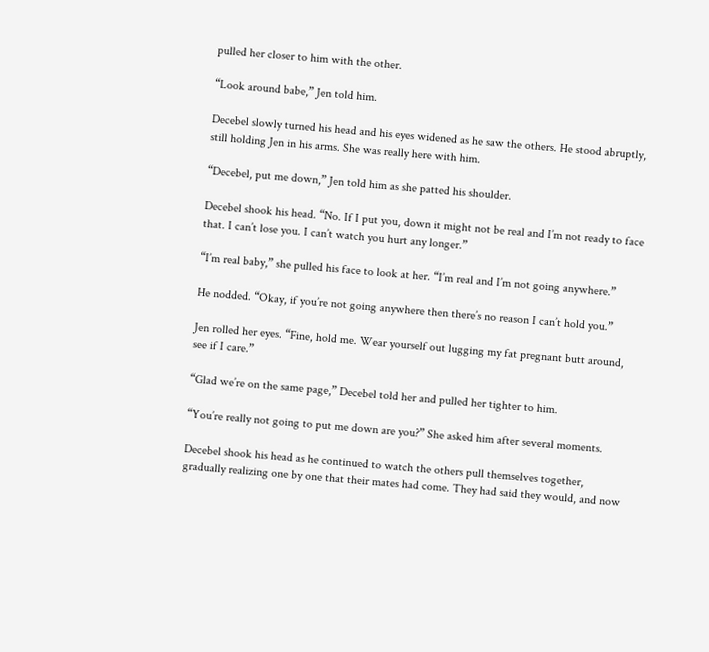pulled her closer to him with the other.

“Look around babe,” Jen told him.

Decebel slowly turned his head and his eyes widened as he saw the others. He stood abruptly, still holding Jen in his arms. She was really here with him.

“Decebel, put me down,” Jen told him as she patted his shoulder.

Decebel shook his head. “No. If I put you, down it might not be real and I’m not ready to face that. I can’t lose you. I can’t watch you hurt any longer.”

“I’m real baby,” she pulled his face to look at her. “I’m real and I’m not going anywhere.”

He nodded. “Okay, if you’re not going anywhere then there’s no reason I can’t hold you.”

Jen rolled her eyes. “Fine, hold me. Wear yourself out lugging my fat pregnant butt around, see if I care.”

“Glad we’re on the same page,” Decebel told her and pulled her tighter to him.

“You’re really not going to put me down are you?” She asked him after several moments.

Decebel shook his head as he continued to watch the others pull themselves together, gradually realizing one by one that their mates had come. They had said they would, and now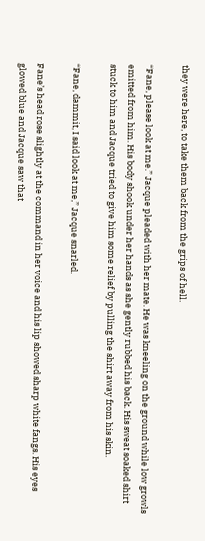they were here, to take them back from the grips of hell.

“Fane, please look at me.” Jacque pleaded with her mate. He was kneeling on the ground while low growls emitted from him. His body shook under her hands as she gently rubbed his back. His sweat soaked shirt stuck to him and Jacque tried to give him some relief by pulling the shirt away from his skin.

“Fane, dammit, I said look at me,” Jacque snarled.

Fane’s head rose slightly at the command in her voice and his lip showed sharp white fangs. His eyes glowed blue and Jacque saw that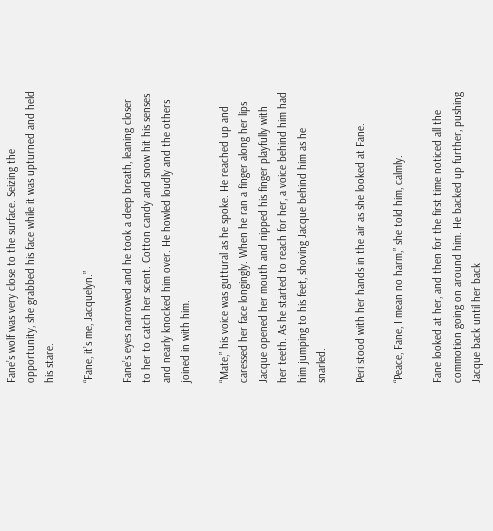Fane’s wolf was very close to the surface. Seizing the opportunity, she grabbed his face while it was upturned and held his stare.

“Fane, it’s me, Jacquelyn.”

Fane’s eyes narrowed and he took a deep breath, leaning closer to her to catch her scent. Cotton candy and snow hit his senses and nearly knocked him over. He howled loudly and the others joined in with him.

“Mate,” his voice was guttural as he spoke. He reached up and caressed her face longingly. When he ran a finger along her lips Jacque opened her mouth and nipped his finger playfully with her teeth. As he started to reach for her, a voice behind him had him jumping to his feet, shoving Jacque behind him as he snarled.

Peri stood with her hands in the air as she looked at Fane.

“Peace, Fane, I mean no harm,” she told him, calmly.

Fane looked at her, and then for the first time noticed all the commotion going on around him. He backed up further, pushing Jacque back until her back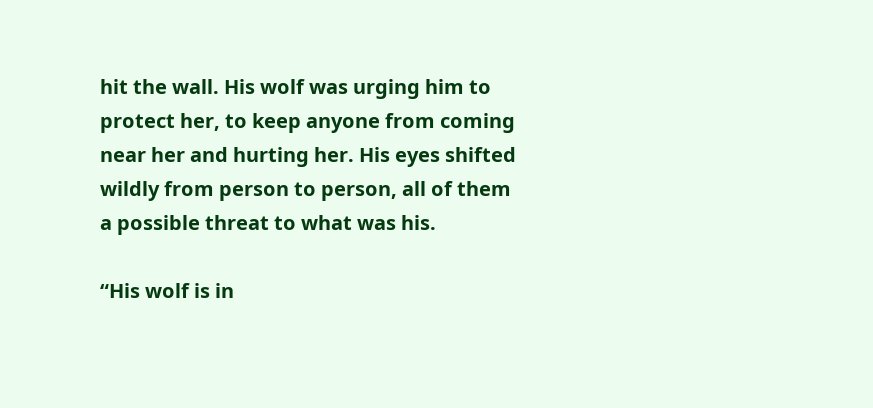hit the wall. His wolf was urging him to protect her, to keep anyone from coming near her and hurting her. His eyes shifted wildly from person to person, all of them a possible threat to what was his.

“His wolf is in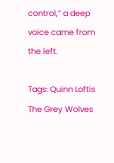control,” a deep voice came from the left.

Tags: Quinn Loftis The Grey Wolves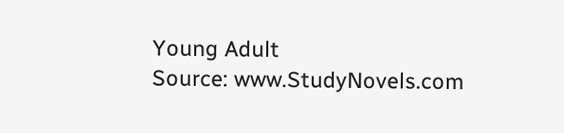Young Adult
Source: www.StudyNovels.com